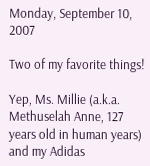Monday, September 10, 2007

Two of my favorite things!

Yep, Ms. Millie (a.k.a. Methuselah Anne, 127 years old in human years) and my Adidas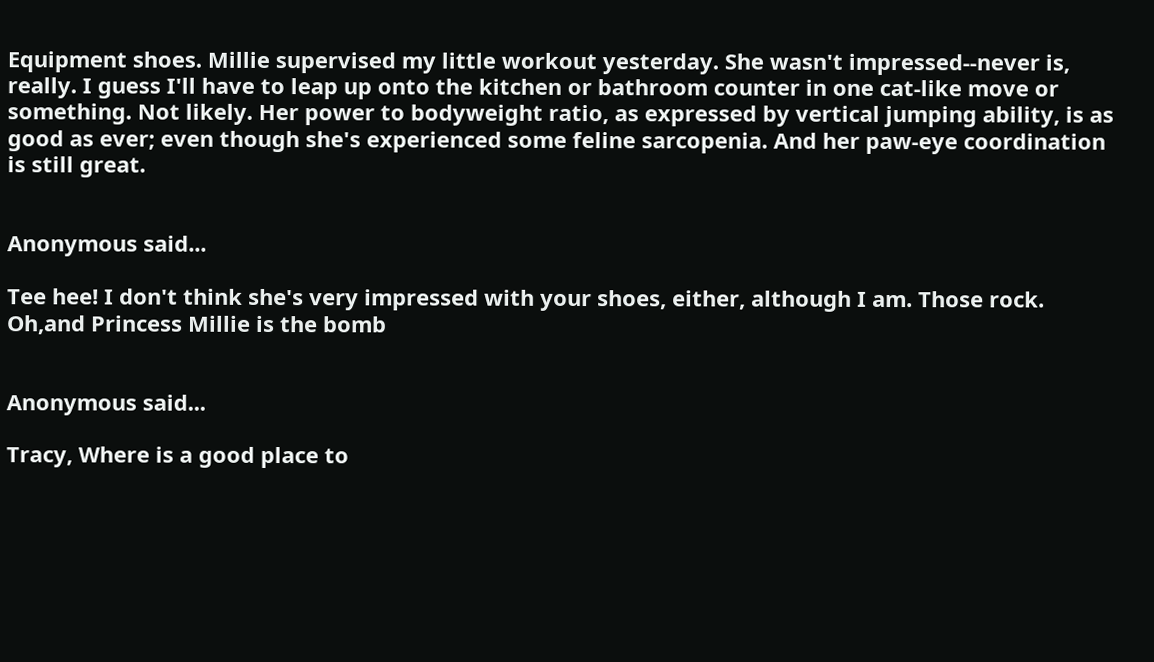Equipment shoes. Millie supervised my little workout yesterday. She wasn't impressed--never is, really. I guess I'll have to leap up onto the kitchen or bathroom counter in one cat-like move or something. Not likely. Her power to bodyweight ratio, as expressed by vertical jumping ability, is as good as ever; even though she's experienced some feline sarcopenia. And her paw-eye coordination is still great.


Anonymous said...

Tee hee! I don't think she's very impressed with your shoes, either, although I am. Those rock. Oh,and Princess Millie is the bomb


Anonymous said...

Tracy, Where is a good place to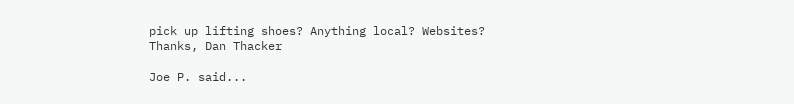pick up lifting shoes? Anything local? Websites? Thanks, Dan Thacker

Joe P. said...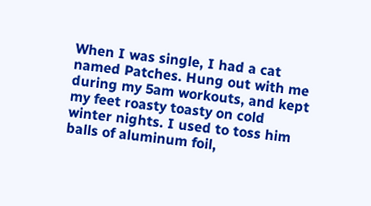When I was single, I had a cat named Patches. Hung out with me during my 5am workouts, and kept my feet roasty toasty on cold winter nights. I used to toss him balls of aluminum foil,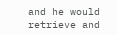and he would retrieve and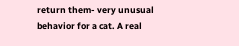return them- very unusual behavior for a cat. A real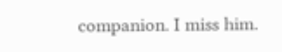companion. I miss him.